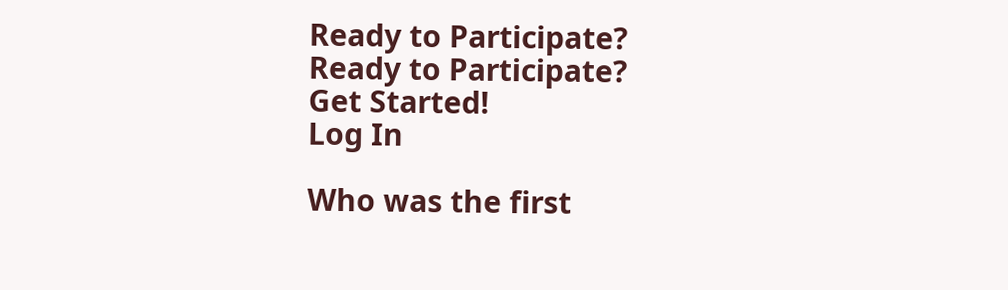Ready to Participate?
Ready to Participate?
Get Started!
Log In

Who was the first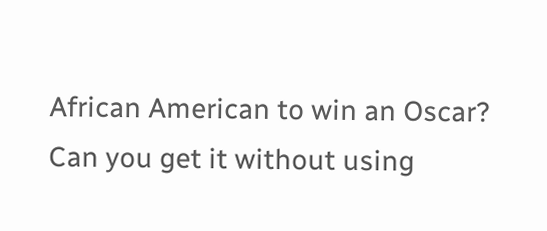African American to win an Oscar?
Can you get it without using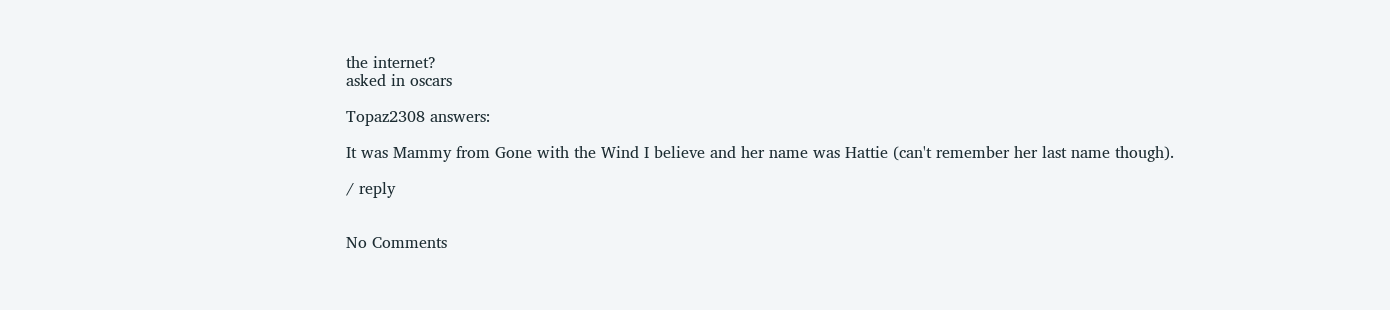the internet?
asked in oscars

Topaz2308 answers:

It was Mammy from Gone with the Wind I believe and her name was Hattie (can't remember her last name though).

/ reply


No Comments